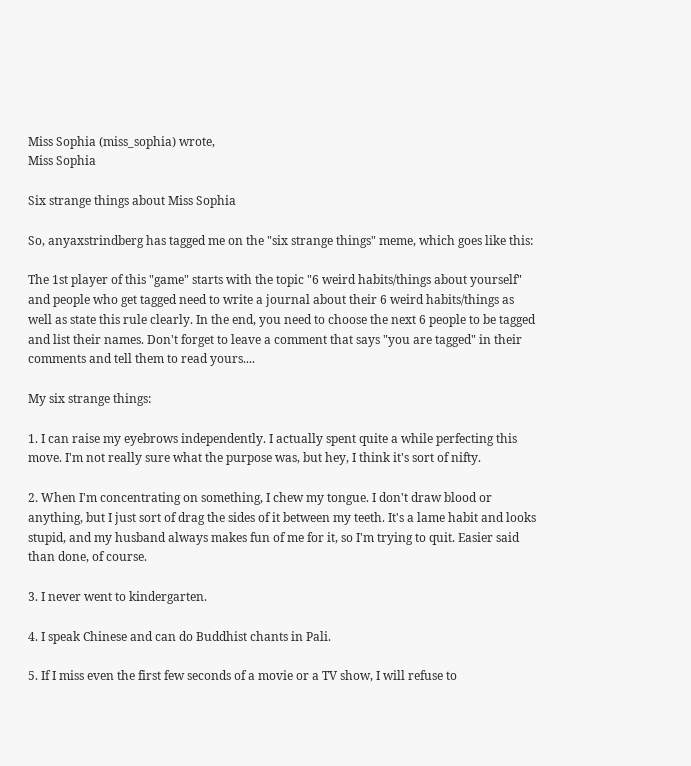Miss Sophia (miss_sophia) wrote,
Miss Sophia

Six strange things about Miss Sophia

So, anyaxstrindberg has tagged me on the "six strange things" meme, which goes like this:

The 1st player of this "game" starts with the topic "6 weird habits/things about yourself" and people who get tagged need to write a journal about their 6 weird habits/things as well as state this rule clearly. In the end, you need to choose the next 6 people to be tagged and list their names. Don't forget to leave a comment that says "you are tagged" in their comments and tell them to read yours....

My six strange things:

1. I can raise my eyebrows independently. I actually spent quite a while perfecting this move. I'm not really sure what the purpose was, but hey, I think it's sort of nifty.

2. When I'm concentrating on something, I chew my tongue. I don't draw blood or anything, but I just sort of drag the sides of it between my teeth. It's a lame habit and looks stupid, and my husband always makes fun of me for it, so I'm trying to quit. Easier said than done, of course.

3. I never went to kindergarten.

4. I speak Chinese and can do Buddhist chants in Pali.

5. If I miss even the first few seconds of a movie or a TV show, I will refuse to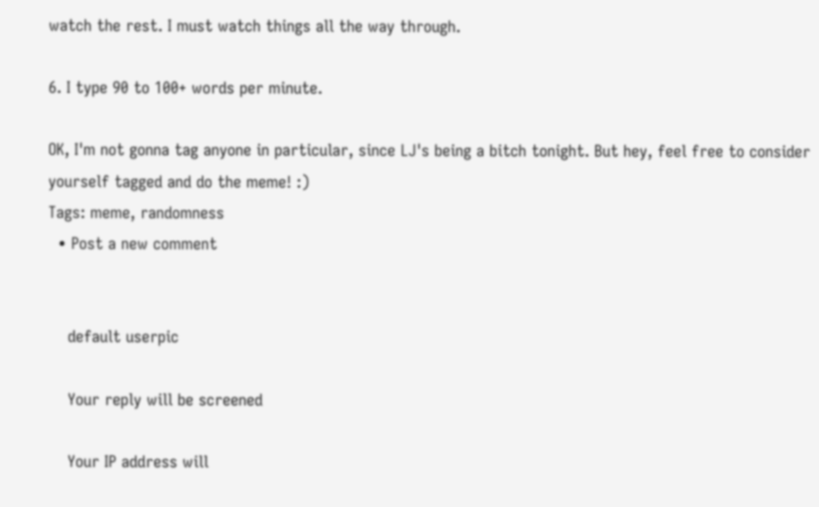watch the rest. I must watch things all the way through.

6. I type 90 to 100+ words per minute.

OK, I'm not gonna tag anyone in particular, since LJ's being a bitch tonight. But hey, feel free to consider yourself tagged and do the meme! :)
Tags: meme, randomness
  • Post a new comment


    default userpic

    Your reply will be screened

    Your IP address will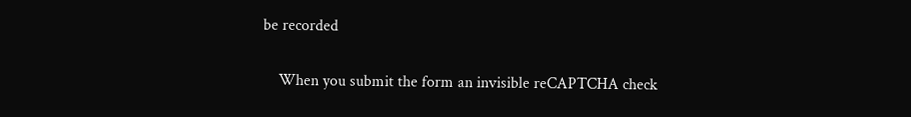be recorded

    When you submit the form an invisible reCAPTCHA check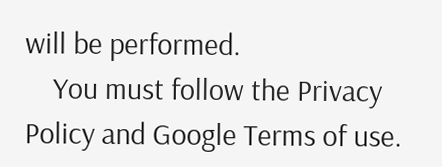will be performed.
    You must follow the Privacy Policy and Google Terms of use.